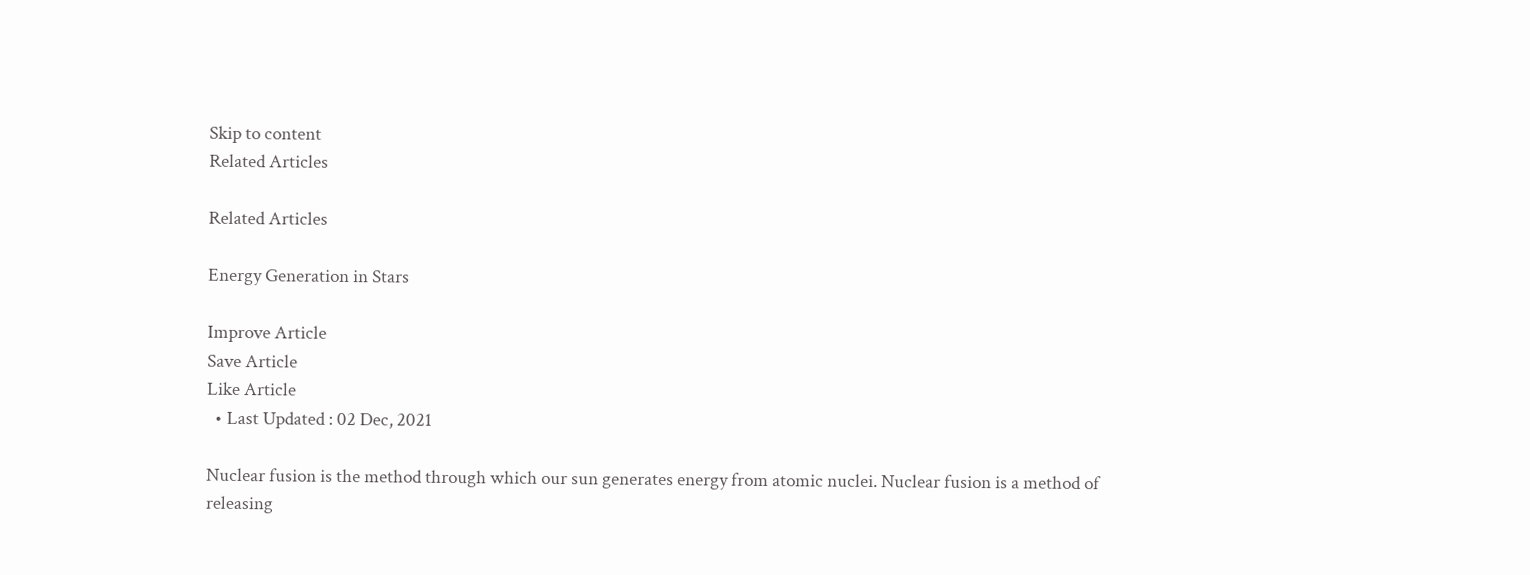Skip to content
Related Articles

Related Articles

Energy Generation in Stars

Improve Article
Save Article
Like Article
  • Last Updated : 02 Dec, 2021

Nuclear fusion is the method through which our sun generates energy from atomic nuclei. Nuclear fusion is a method of releasing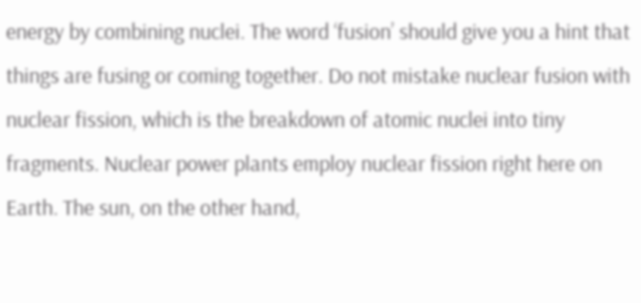energy by combining nuclei. The word ‘fusion’ should give you a hint that things are fusing or coming together. Do not mistake nuclear fusion with nuclear fission, which is the breakdown of atomic nuclei into tiny fragments. Nuclear power plants employ nuclear fission right here on Earth. The sun, on the other hand,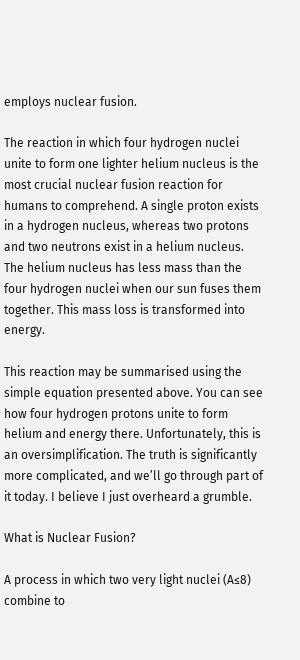employs nuclear fusion.

The reaction in which four hydrogen nuclei unite to form one lighter helium nucleus is the most crucial nuclear fusion reaction for humans to comprehend. A single proton exists in a hydrogen nucleus, whereas two protons and two neutrons exist in a helium nucleus. The helium nucleus has less mass than the four hydrogen nuclei when our sun fuses them together. This mass loss is transformed into energy.

This reaction may be summarised using the simple equation presented above. You can see how four hydrogen protons unite to form helium and energy there. Unfortunately, this is an oversimplification. The truth is significantly more complicated, and we’ll go through part of it today. I believe I just overheard a grumble.

What is Nuclear Fusion?

A process in which two very light nuclei (A≤8) combine to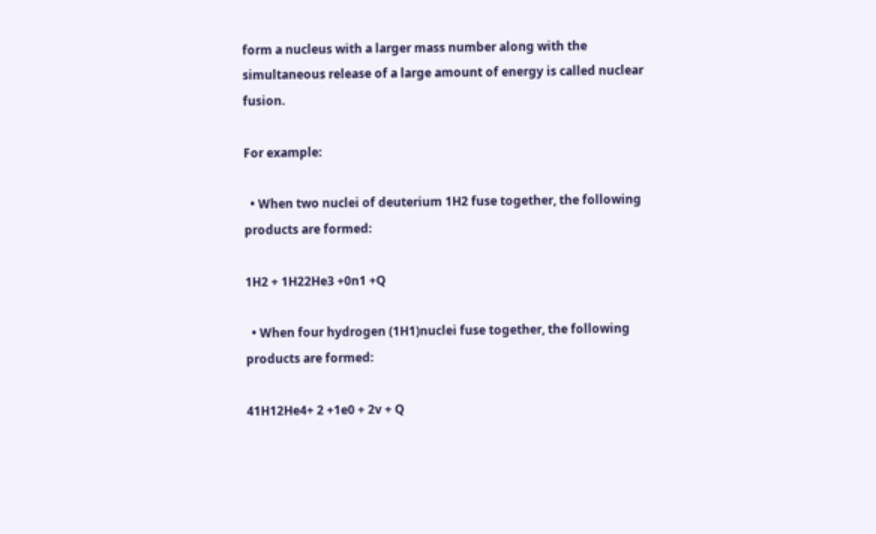form a nucleus with a larger mass number along with the simultaneous release of a large amount of energy is called nuclear fusion.

For example:

  • When two nuclei of deuterium 1H2 fuse together, the following products are formed:

1H2 + 1H22He3 +0n1 +Q

  • When four hydrogen (1H1)nuclei fuse together, the following products are formed:

41H12He4+ 2 +1e0 + 2v + Q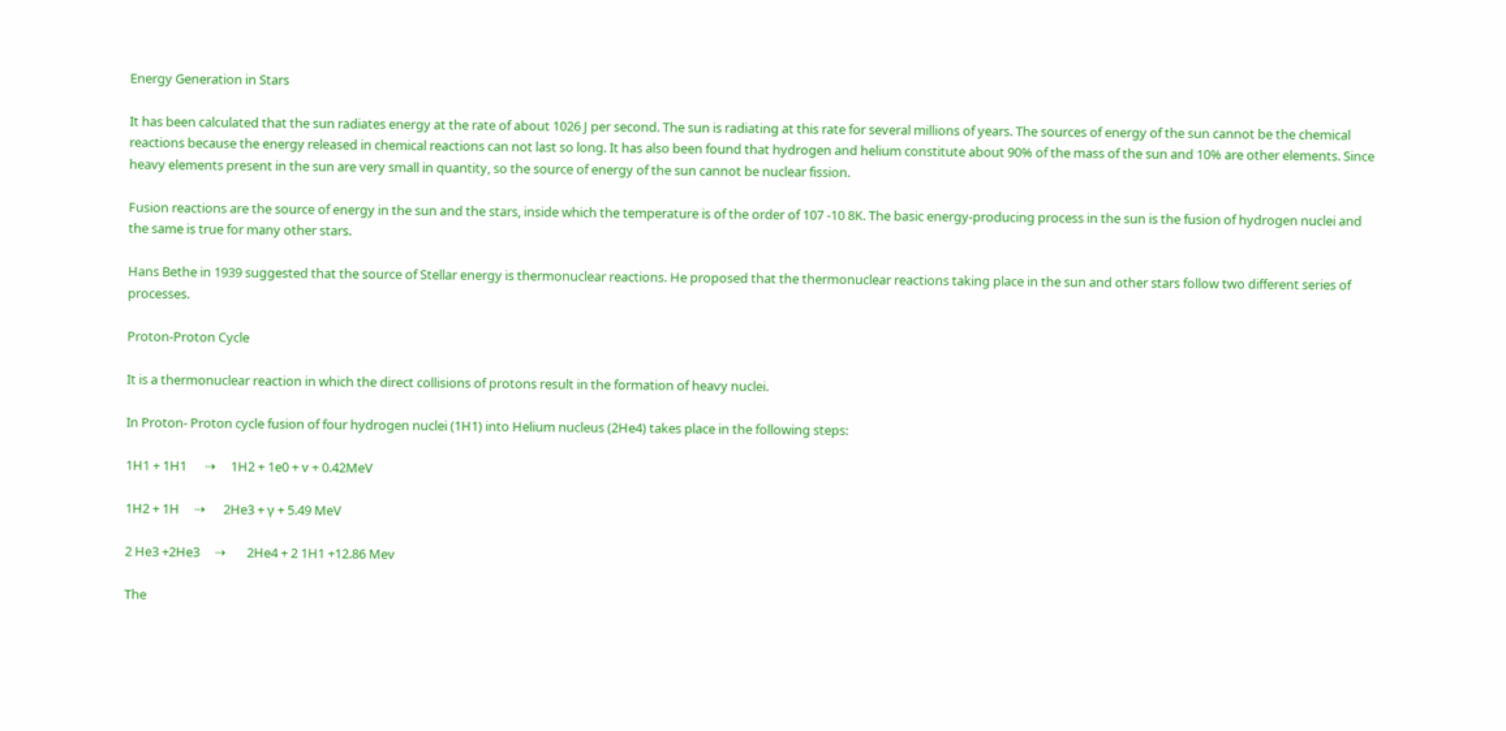Energy Generation in Stars

It has been calculated that the sun radiates energy at the rate of about 1026 J per second. The sun is radiating at this rate for several millions of years. The sources of energy of the sun cannot be the chemical reactions because the energy released in chemical reactions can not last so long. It has also been found that hydrogen and helium constitute about 90% of the mass of the sun and 10% are other elements. Since heavy elements present in the sun are very small in quantity, so the source of energy of the sun cannot be nuclear fission.

Fusion reactions are the source of energy in the sun and the stars, inside which the temperature is of the order of 107 -10 8K. The basic energy-producing process in the sun is the fusion of hydrogen nuclei and the same is true for many other stars.

Hans Bethe in 1939 suggested that the source of Stellar energy is thermonuclear reactions. He proposed that the thermonuclear reactions taking place in the sun and other stars follow two different series of processes.

Proton-Proton Cycle

It is a thermonuclear reaction in which the direct collisions of protons result in the formation of heavy nuclei.

In Proton- Proton cycle fusion of four hydrogen nuclei (1H1) into Helium nucleus (2He4) takes place in the following steps:

1H1 + 1H1      ⇢     1H2 + 1e0 + v + 0.42MeV

1H2 + 1H     ⇢      2He3 + γ + 5.49 MeV

2 He3 +2He3     ⇢       2He4 + 2 1H1 +12.86 Mev

The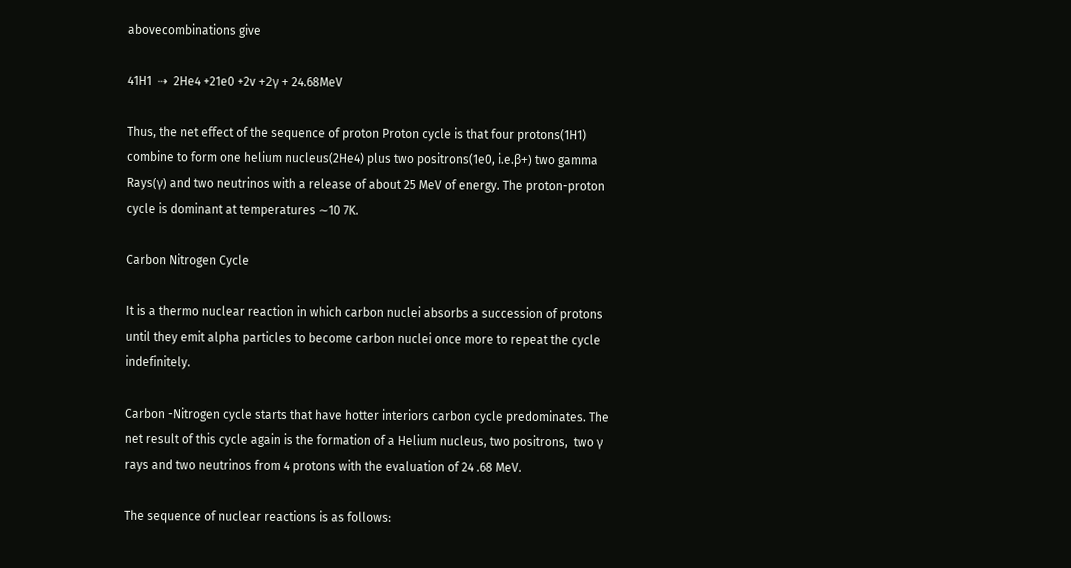abovecombinations give

41H1  ⇢  2He4 +21e0 +2v +2γ + 24.68MeV

Thus, the net effect of the sequence of proton Proton cycle is that four protons(1H1) combine to form one helium nucleus(2He4) plus two positrons(1e0, i.e.β+) two gamma Rays(γ) and two neutrinos with a release of about 25 MeV of energy. The proton-proton cycle is dominant at temperatures ∼10 7K.

Carbon Nitrogen Cycle

It is a thermo nuclear reaction in which carbon nuclei absorbs a succession of protons until they emit alpha particles to become carbon nuclei once more to repeat the cycle indefinitely.

Carbon -Nitrogen cycle starts that have hotter interiors carbon cycle predominates. The net result of this cycle again is the formation of a Helium nucleus, two positrons,  two γ rays and two neutrinos from 4 protons with the evaluation of 24 .68 MeV.

The sequence of nuclear reactions is as follows: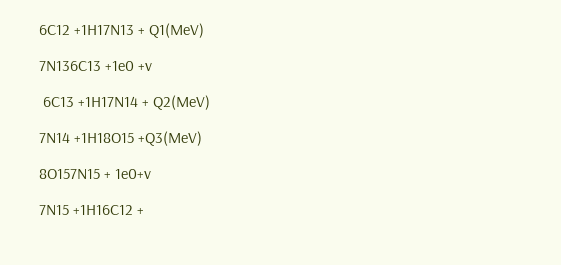6C12 +1H17N13 + Q1(MeV)

7N136C13 +1e0 +v

 6C13 +1H17N14 + Q2(MeV)

7N14 +1H18O15 +Q3(MeV)

8O157N15 + 1e0+v

7N15 +1H16C12 +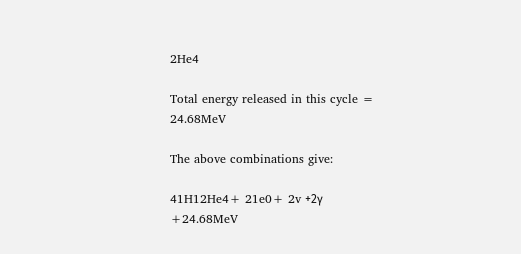2He4

Total energy released in this cycle = 24.68MeV

The above combinations give:

41H12He4+ 21e0+ 2v +2γ +24.68MeV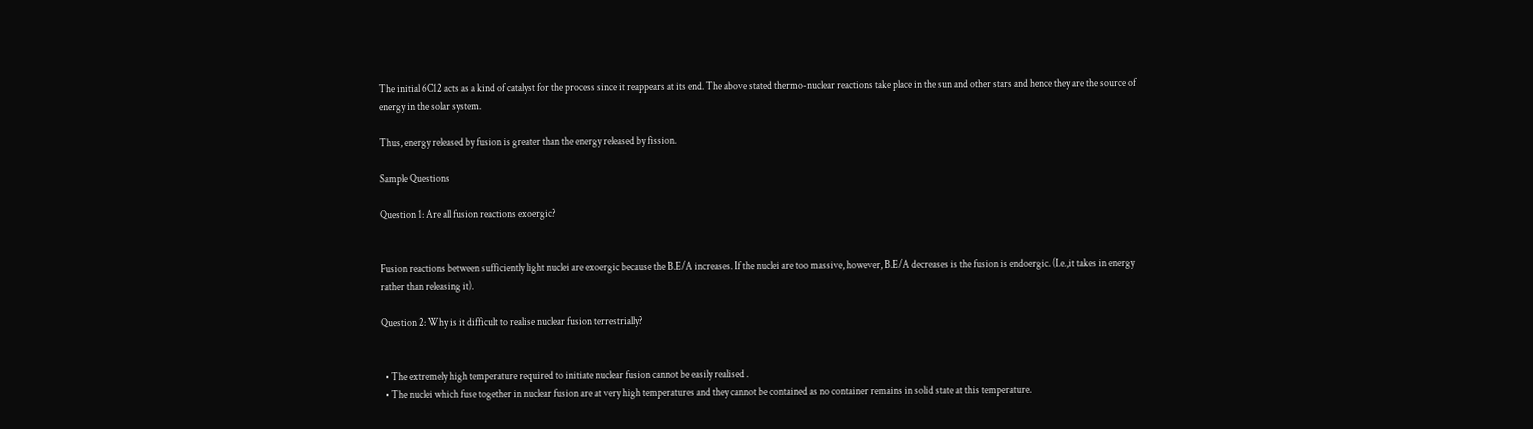The initial 6C12 acts as a kind of catalyst for the process since it reappears at its end. The above stated thermo-nuclear reactions take place in the sun and other stars and hence they are the source of energy in the solar system.

Thus, energy released by fusion is greater than the energy released by fission.

Sample Questions

Question 1: Are all fusion reactions exoergic?


Fusion reactions between sufficiently light nuclei are exoergic because the B.E/A increases. If the nuclei are too massive, however, B.E/A decreases is the fusion is endoergic. (I.e.,it takes in energy rather than releasing it).

Question 2: Why is it difficult to realise nuclear fusion terrestrially?


  • The extremely high temperature required to initiate nuclear fusion cannot be easily realised .
  • The nuclei which fuse together in nuclear fusion are at very high temperatures and they cannot be contained as no container remains in solid state at this temperature.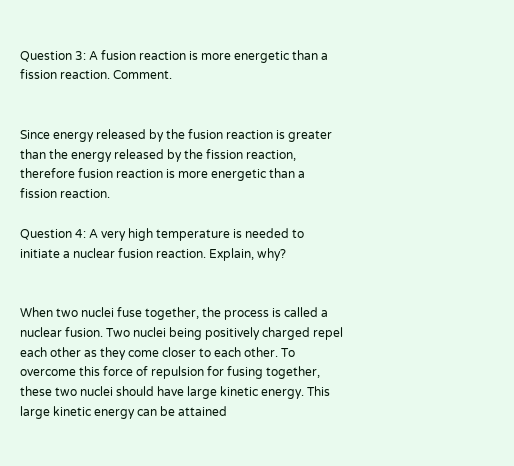Question 3: A fusion reaction is more energetic than a fission reaction. Comment.


Since energy released by the fusion reaction is greater than the energy released by the fission reaction, therefore fusion reaction is more energetic than a fission reaction.

Question 4: A very high temperature is needed to initiate a nuclear fusion reaction. Explain, why?


When two nuclei fuse together, the process is called a nuclear fusion. Two nuclei being positively charged repel each other as they come closer to each other. To overcome this force of repulsion for fusing together, these two nuclei should have large kinetic energy. This large kinetic energy can be attained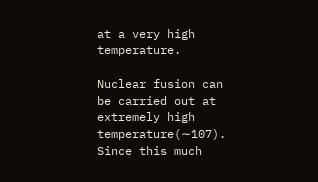at a very high temperature.

Nuclear fusion can be carried out at extremely high temperature(∼107). Since this much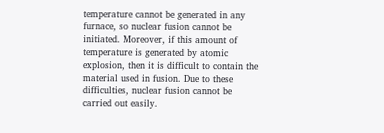temperature cannot be generated in any furnace, so nuclear fusion cannot be initiated. Moreover, if this amount of temperature is generated by atomic explosion, then it is difficult to contain the material used in fusion. Due to these difficulties, nuclear fusion cannot be carried out easily.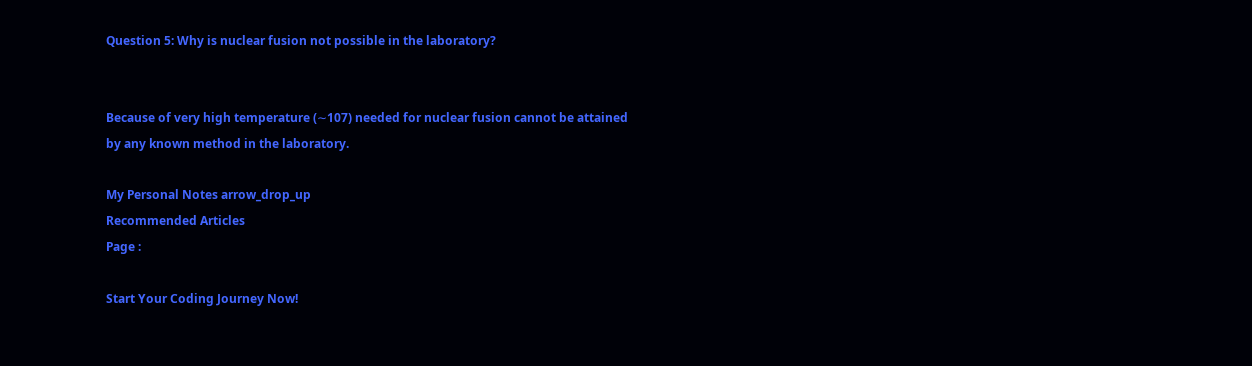Question 5: Why is nuclear fusion not possible in the laboratory?


Because of very high temperature (∼107) needed for nuclear fusion cannot be attained by any known method in the laboratory.

My Personal Notes arrow_drop_up
Recommended Articles
Page :

Start Your Coding Journey Now!